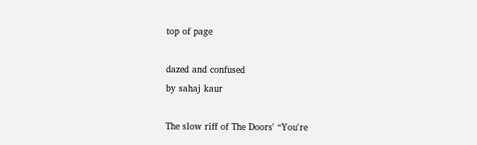top of page

dazed and confused
by sahaj kaur

The slow riff of The Doors' “You're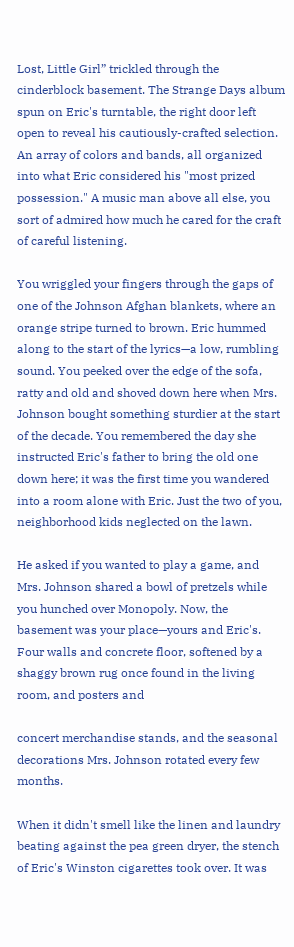Lost, Little Girl” trickled through the cinderblock basement. The Strange Days album spun on Eric's turntable, the right door left open to reveal his cautiously-crafted selection. An array of colors and bands, all organized into what Eric considered his "most prized possession." A music man above all else, you sort of admired how much he cared for the craft of careful listening.

You wriggled your fingers through the gaps of one of the Johnson Afghan blankets, where an orange stripe turned to brown. Eric hummed along to the start of the lyrics—a low, rumbling sound. You peeked over the edge of the sofa, ratty and old and shoved down here when Mrs. Johnson bought something sturdier at the start of the decade. You remembered the day she instructed Eric's father to bring the old one down here; it was the first time you wandered into a room alone with Eric. Just the two of you, neighborhood kids neglected on the lawn.

He asked if you wanted to play a game, and Mrs. Johnson shared a bowl of pretzels while you hunched over Monopoly. Now, the basement was your place—yours and Eric's. Four walls and concrete floor, softened by a shaggy brown rug once found in the living room, and posters and

concert merchandise stands, and the seasonal decorations Mrs. Johnson rotated every few months.

When it didn't smell like the linen and laundry beating against the pea green dryer, the stench of Eric's Winston cigarettes took over. It was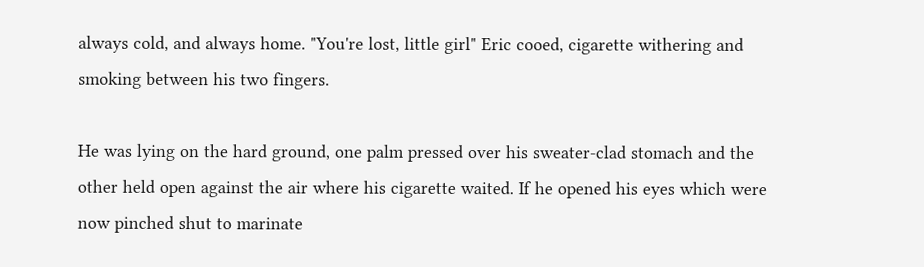always cold, and always home. "You're lost, little girl" Eric cooed, cigarette withering and smoking between his two fingers.

He was lying on the hard ground, one palm pressed over his sweater-clad stomach and the other held open against the air where his cigarette waited. If he opened his eyes which were now pinched shut to marinate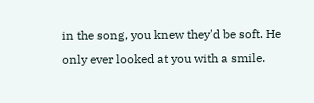in the song, you knew they'd be soft. He only ever looked at you with a smile.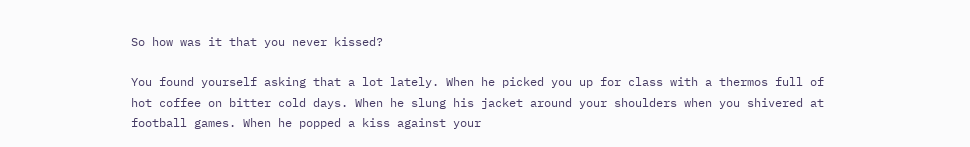So how was it that you never kissed?

You found yourself asking that a lot lately. When he picked you up for class with a thermos full of hot coffee on bitter cold days. When he slung his jacket around your shoulders when you shivered at football games. When he popped a kiss against your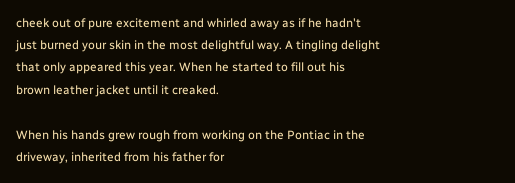cheek out of pure excitement and whirled away as if he hadn't just burned your skin in the most delightful way. A tingling delight that only appeared this year. When he started to fill out his brown leather jacket until it creaked.

When his hands grew rough from working on the Pontiac in the driveway, inherited from his father for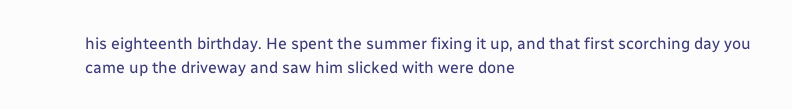his eighteenth birthday. He spent the summer fixing it up, and that first scorching day you came up the driveway and saw him slicked with were done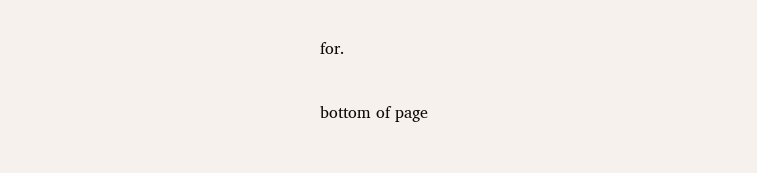for.

bottom of page